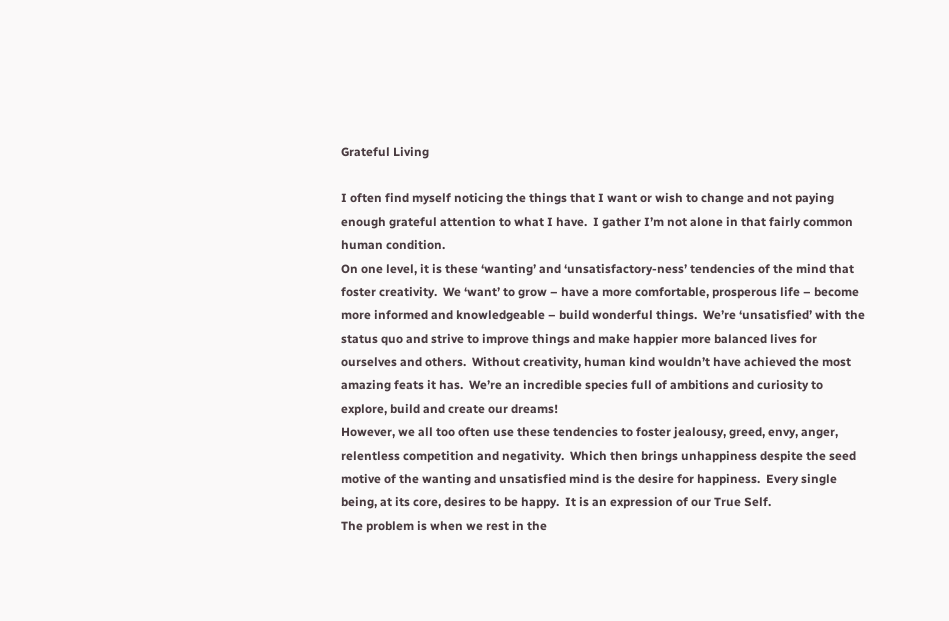Grateful Living

I often find myself noticing the things that I want or wish to change and not paying enough grateful attention to what I have.  I gather I’m not alone in that fairly common human condition.
On one level, it is these ‘wanting’ and ‘unsatisfactory-ness’ tendencies of the mind that foster creativity.  We ‘want’ to grow – have a more comfortable, prosperous life – become more informed and knowledgeable – build wonderful things.  We’re ‘unsatisfied’ with the status quo and strive to improve things and make happier more balanced lives for ourselves and others.  Without creativity, human kind wouldn’t have achieved the most amazing feats it has.  We’re an incredible species full of ambitions and curiosity to explore, build and create our dreams!
However, we all too often use these tendencies to foster jealousy, greed, envy, anger, relentless competition and negativity.  Which then brings unhappiness despite the seed motive of the wanting and unsatisfied mind is the desire for happiness.  Every single being, at its core, desires to be happy.  It is an expression of our True Self.
The problem is when we rest in the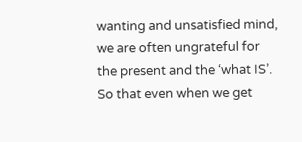wanting and unsatisfied mind, we are often ungrateful for the present and the ‘what IS’.  So that even when we get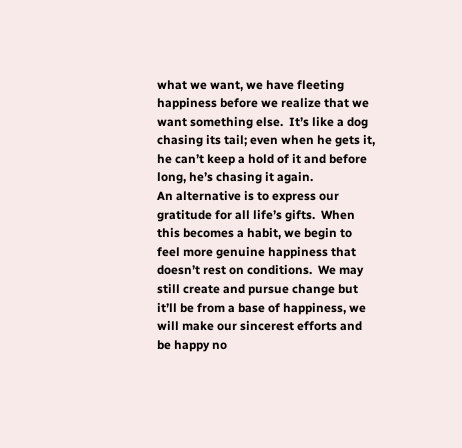what we want, we have fleeting happiness before we realize that we want something else.  It’s like a dog chasing its tail; even when he gets it, he can’t keep a hold of it and before long, he’s chasing it again.
An alternative is to express our gratitude for all life’s gifts.  When this becomes a habit, we begin to feel more genuine happiness that doesn’t rest on conditions.  We may still create and pursue change but it’ll be from a base of happiness, we will make our sincerest efforts and be happy no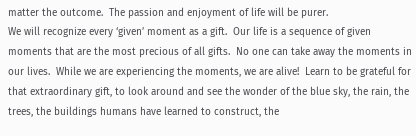matter the outcome.  The passion and enjoyment of life will be purer.
We will recognize every ‘given’ moment as a gift.  Our life is a sequence of given moments that are the most precious of all gifts.  No one can take away the moments in our lives.  While we are experiencing the moments, we are alive!  Learn to be grateful for that extraordinary gift, to look around and see the wonder of the blue sky, the rain, the trees, the buildings humans have learned to construct, the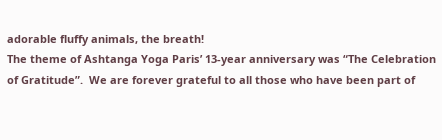adorable fluffy animals, the breath!
The theme of Ashtanga Yoga Paris’ 13-year anniversary was “The Celebration of Gratitude”.  We are forever grateful to all those who have been part of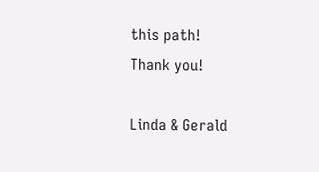this path!
Thank you!

Linda & Gerald